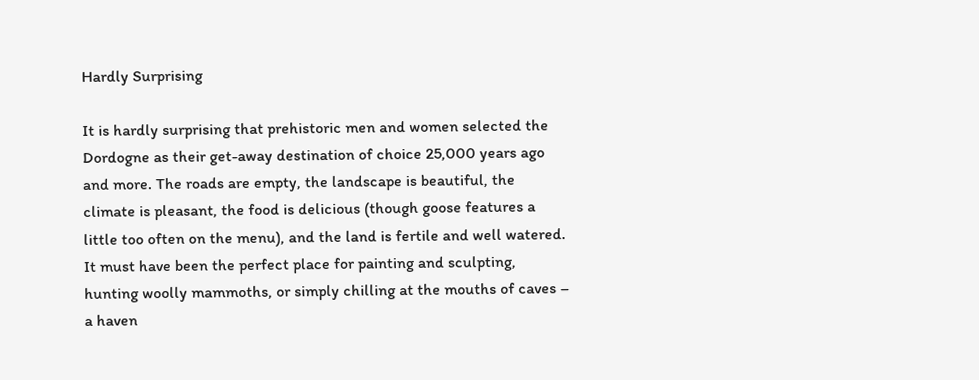Hardly Surprising

It is hardly surprising that prehistoric men and women selected the Dordogne as their get-away destination of choice 25,000 years ago and more. The roads are empty, the landscape is beautiful, the climate is pleasant, the food is delicious (though goose features a little too often on the menu), and the land is fertile and well watered. It must have been the perfect place for painting and sculpting, hunting woolly mammoths, or simply chilling at the mouths of caves – a haven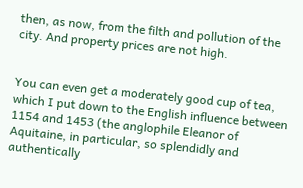then, as now, from the filth and pollution of the city. And property prices are not high.


You can even get a moderately good cup of tea, which I put down to the English influence between 1154 and 1453 (the anglophile Eleanor of Aquitaine, in particular, so splendidly and authentically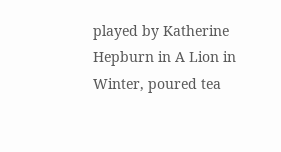played by Katherine Hepburn in A Lion in Winter, poured tea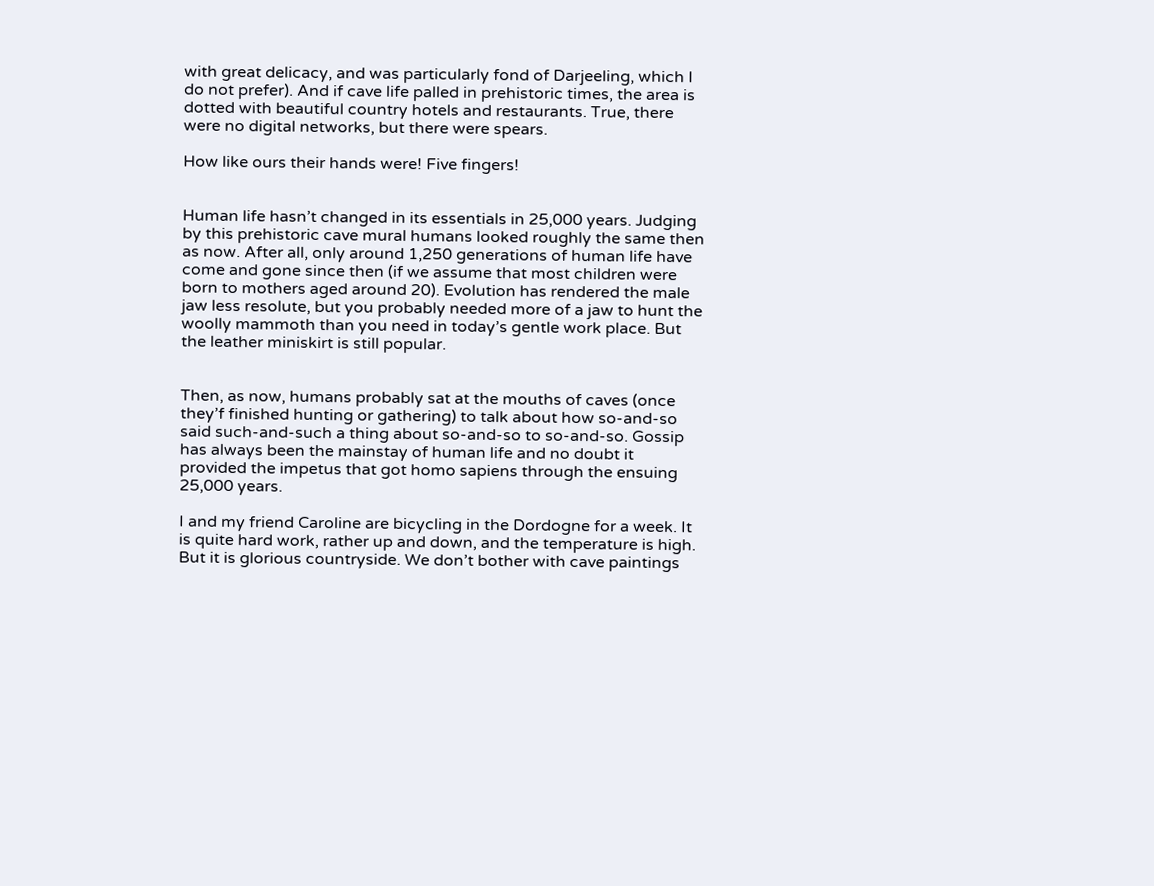with great delicacy, and was particularly fond of Darjeeling, which I do not prefer). And if cave life palled in prehistoric times, the area is dotted with beautiful country hotels and restaurants. True, there were no digital networks, but there were spears.

How like ours their hands were! Five fingers!


Human life hasn’t changed in its essentials in 25,000 years. Judging by this prehistoric cave mural humans looked roughly the same then as now. After all, only around 1,250 generations of human life have come and gone since then (if we assume that most children were born to mothers aged around 20). Evolution has rendered the male jaw less resolute, but you probably needed more of a jaw to hunt the woolly mammoth than you need in today’s gentle work place. But the leather miniskirt is still popular.


Then, as now, humans probably sat at the mouths of caves (once they’f finished hunting or gathering) to talk about how so-and-so said such-and-such a thing about so-and-so to so-and-so. Gossip has always been the mainstay of human life and no doubt it provided the impetus that got homo sapiens through the ensuing 25,000 years.

I and my friend Caroline are bicycling in the Dordogne for a week. It is quite hard work, rather up and down, and the temperature is high. But it is glorious countryside. We don’t bother with cave paintings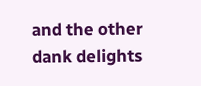and the other dank delights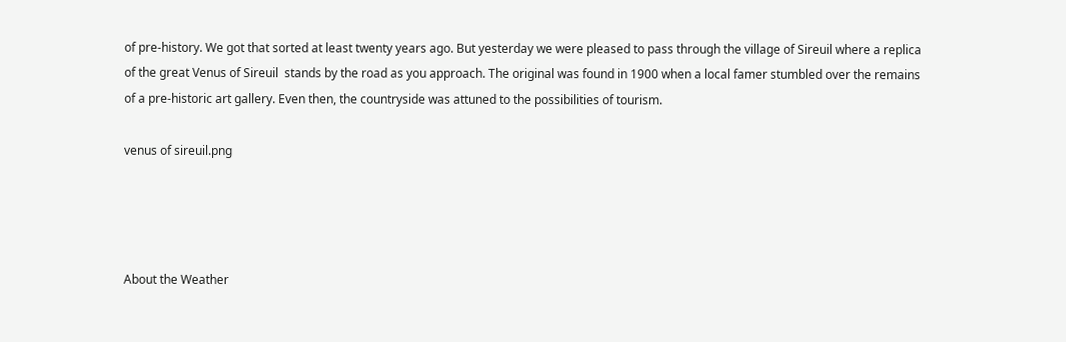of pre-history. We got that sorted at least twenty years ago. But yesterday we were pleased to pass through the village of Sireuil where a replica of the great Venus of Sireuil  stands by the road as you approach. The original was found in 1900 when a local famer stumbled over the remains of a pre-historic art gallery. Even then, the countryside was attuned to the possibilities of tourism.

venus of sireuil.png




About the Weather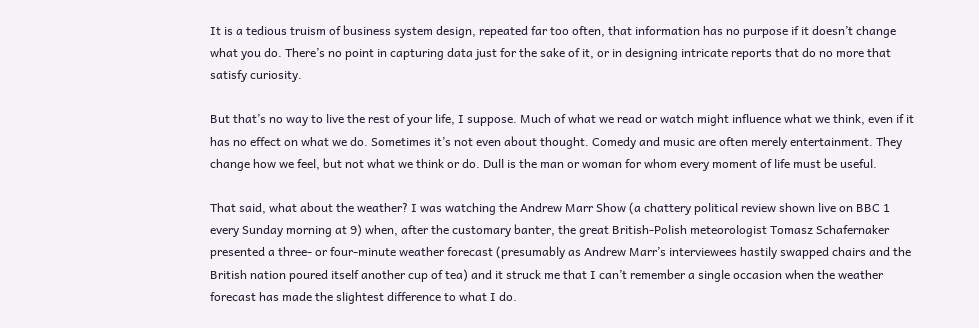It is a tedious truism of business system design, repeated far too often, that information has no purpose if it doesn’t change what you do. There’s no point in capturing data just for the sake of it, or in designing intricate reports that do no more that satisfy curiosity.

But that’s no way to live the rest of your life, I suppose. Much of what we read or watch might influence what we think, even if it has no effect on what we do. Sometimes it’s not even about thought. Comedy and music are often merely entertainment. They change how we feel, but not what we think or do. Dull is the man or woman for whom every moment of life must be useful.

That said, what about the weather? I was watching the Andrew Marr Show (a chattery political review shown live on BBC 1 every Sunday morning at 9) when, after the customary banter, the great British-Polish meteorologist Tomasz Schafernaker presented a three- or four-minute weather forecast (presumably as Andrew Marr’s interviewees hastily swapped chairs and the British nation poured itself another cup of tea) and it struck me that I can’t remember a single occasion when the weather forecast has made the slightest difference to what I do.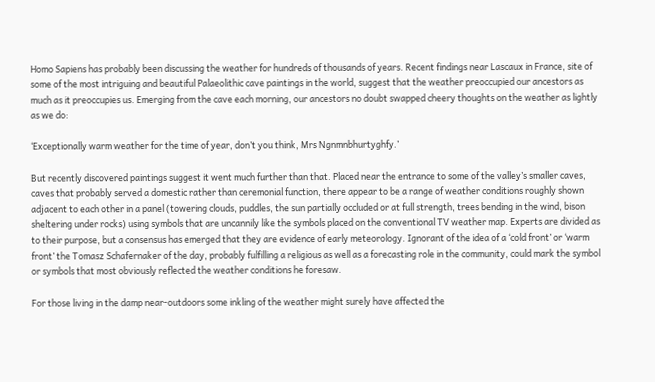Homo Sapiens has probably been discussing the weather for hundreds of thousands of years. Recent findings near Lascaux in France, site of some of the most intriguing and beautiful Palaeolithic cave paintings in the world, suggest that the weather preoccupied our ancestors as much as it preoccupies us. Emerging from the cave each morning, our ancestors no doubt swapped cheery thoughts on the weather as lightly as we do:

‘Exceptionally warm weather for the time of year, don’t you think, Mrs Ngnmnbhurtyghfy.’

But recently discovered paintings suggest it went much further than that. Placed near the entrance to some of the valley’s smaller caves, caves that probably served a domestic rather than ceremonial function, there appear to be a range of weather conditions roughly shown adjacent to each other in a panel (towering clouds, puddles, the sun partially occluded or at full strength, trees bending in the wind, bison sheltering under rocks) using symbols that are uncannily like the symbols placed on the conventional TV weather map. Experts are divided as to their purpose, but a consensus has emerged that they are evidence of early meteorology. Ignorant of the idea of a ‘cold front’ or ‘warm front’ the Tomasz Schafernaker of the day, probably fulfilling a religious as well as a forecasting role in the community, could mark the symbol or symbols that most obviously reflected the weather conditions he foresaw.

For those living in the damp near-outdoors some inkling of the weather might surely have affected the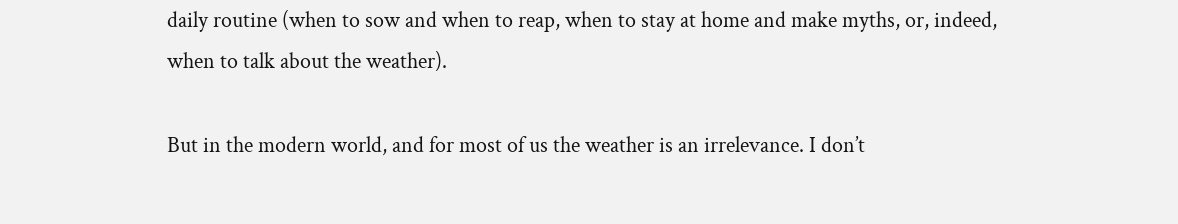daily routine (when to sow and when to reap, when to stay at home and make myths, or, indeed, when to talk about the weather).

But in the modern world, and for most of us the weather is an irrelevance. I don’t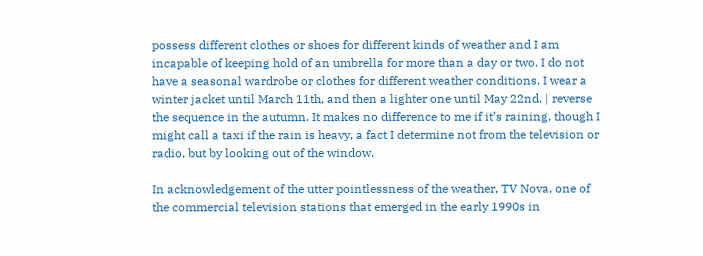possess different clothes or shoes for different kinds of weather and I am incapable of keeping hold of an umbrella for more than a day or two. I do not have a seasonal wardrobe or clothes for different weather conditions. I wear a winter jacket until March 11th, and then a lighter one until May 22nd. | reverse the sequence in the autumn. It makes no difference to me if it’s raining, though I might call a taxi if the rain is heavy, a fact I determine not from the television or radio, but by looking out of the window.

In acknowledgement of the utter pointlessness of the weather, TV Nova, one of the commercial television stations that emerged in the early 1990s in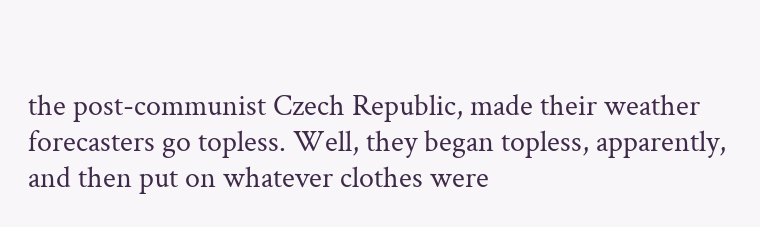the post-communist Czech Republic, made their weather forecasters go topless. Well, they began topless, apparently, and then put on whatever clothes were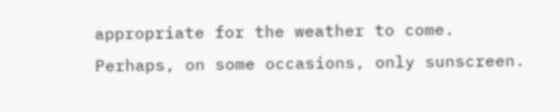appropriate for the weather to come. Perhaps, on some occasions, only sunscreen.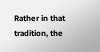Rather in that tradition, the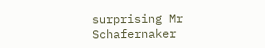surprising Mr Schafernaker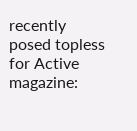recently posed topless for Active magazine: